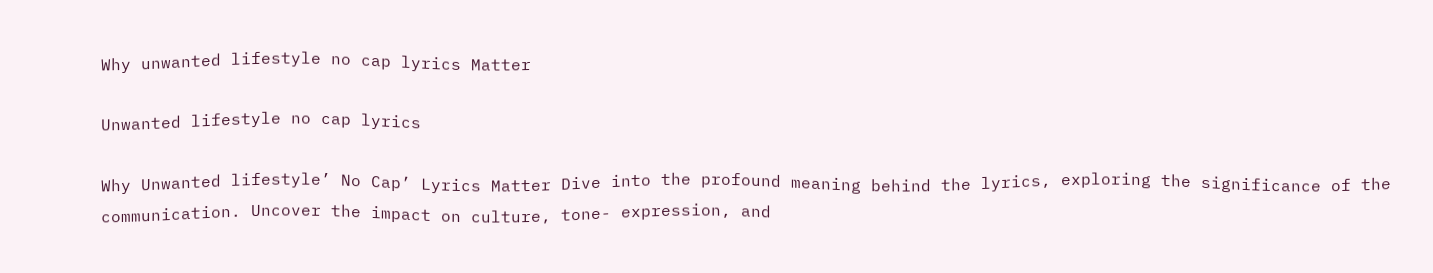Why unwanted lifestyle no cap lyrics Matter

Unwanted lifestyle no cap lyrics

Why Unwanted lifestyle’ No Cap’ Lyrics Matter Dive into the profound meaning behind the lyrics, exploring the significance of the communication. Uncover the impact on culture, tone- expression, and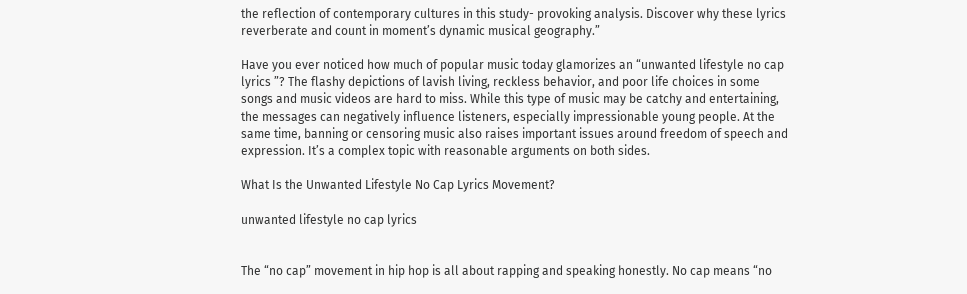the reflection of contemporary cultures in this study- provoking analysis. Discover why these lyrics reverberate and count in moment’s dynamic musical geography.”

Have you ever noticed how much of popular music today glamorizes an “unwanted lifestyle no cap lyrics ”? The flashy depictions of lavish living, reckless behavior, and poor life choices in some songs and music videos are hard to miss. While this type of music may be catchy and entertaining, the messages can negatively influence listeners, especially impressionable young people. At the same time, banning or censoring music also raises important issues around freedom of speech and expression. It’s a complex topic with reasonable arguments on both sides.

What Is the Unwanted Lifestyle No Cap Lyrics Movement?

unwanted lifestyle no cap lyrics


The “no cap” movement in hip hop is all about rapping and speaking honestly. No cap means “no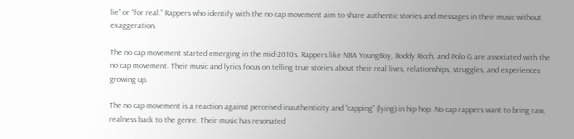lie” or “for real.” Rappers who identify with the no cap movement aim to share authentic stories and messages in their music without exaggeration.

The no cap movement started emerging in the mid-2010s. Rappers like NBA YoungBoy, Roddy Ricch, and Polo G are associated with the no cap movement. Their music and lyrics focus on telling true stories about their real lives, relationships, struggles, and experiences growing up.

The no cap movement is a reaction against perceived inauthenticity and “capping” (lying) in hip hop. No cap rappers want to bring raw, realness back to the genre. Their music has resonated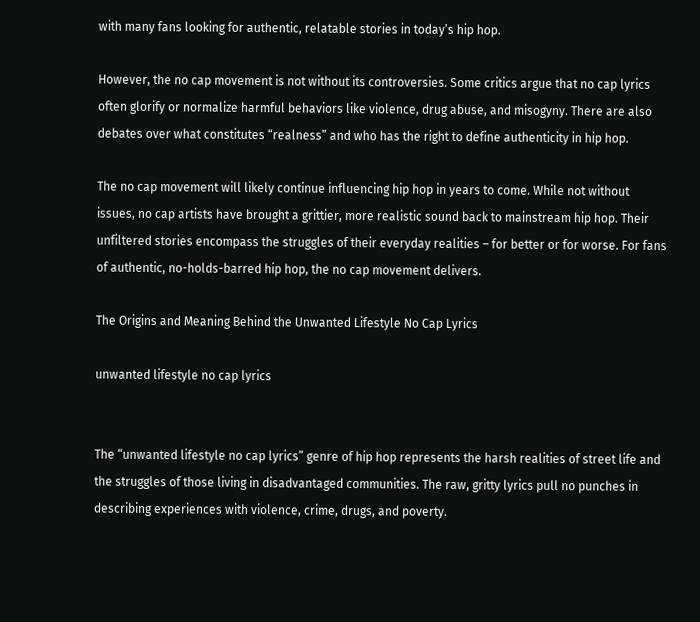with many fans looking for authentic, relatable stories in today’s hip hop.

However, the no cap movement is not without its controversies. Some critics argue that no cap lyrics often glorify or normalize harmful behaviors like violence, drug abuse, and misogyny. There are also debates over what constitutes “realness” and who has the right to define authenticity in hip hop.

The no cap movement will likely continue influencing hip hop in years to come. While not without issues, no cap artists have brought a grittier, more realistic sound back to mainstream hip hop. Their unfiltered stories encompass the struggles of their everyday realities – for better or for worse. For fans of authentic, no-holds-barred hip hop, the no cap movement delivers.

The Origins and Meaning Behind the Unwanted Lifestyle No Cap Lyrics

unwanted lifestyle no cap lyrics


The “unwanted lifestyle no cap lyrics” genre of hip hop represents the harsh realities of street life and the struggles of those living in disadvantaged communities. The raw, gritty lyrics pull no punches in describing experiences with violence, crime, drugs, and poverty.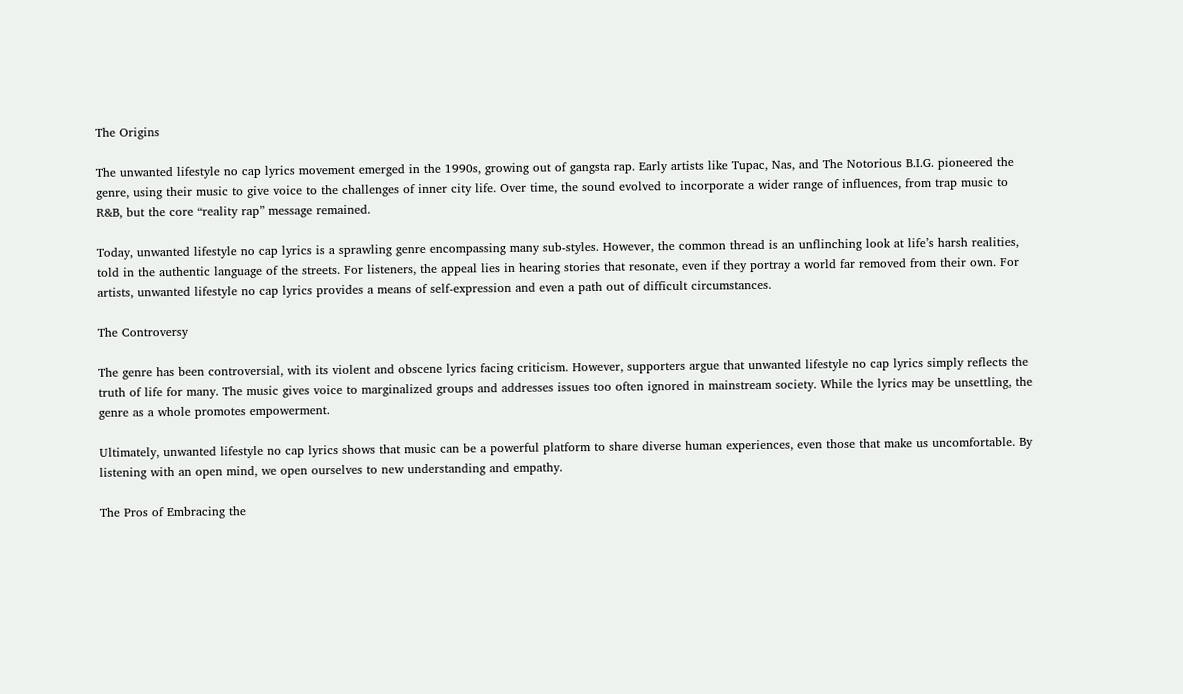The Origins

The unwanted lifestyle no cap lyrics movement emerged in the 1990s, growing out of gangsta rap. Early artists like Tupac, Nas, and The Notorious B.I.G. pioneered the genre, using their music to give voice to the challenges of inner city life. Over time, the sound evolved to incorporate a wider range of influences, from trap music to R&B, but the core “reality rap” message remained.

Today, unwanted lifestyle no cap lyrics is a sprawling genre encompassing many sub-styles. However, the common thread is an unflinching look at life’s harsh realities, told in the authentic language of the streets. For listeners, the appeal lies in hearing stories that resonate, even if they portray a world far removed from their own. For artists, unwanted lifestyle no cap lyrics provides a means of self-expression and even a path out of difficult circumstances.

The Controversy

The genre has been controversial, with its violent and obscene lyrics facing criticism. However, supporters argue that unwanted lifestyle no cap lyrics simply reflects the truth of life for many. The music gives voice to marginalized groups and addresses issues too often ignored in mainstream society. While the lyrics may be unsettling, the genre as a whole promotes empowerment.

Ultimately, unwanted lifestyle no cap lyrics shows that music can be a powerful platform to share diverse human experiences, even those that make us uncomfortable. By listening with an open mind, we open ourselves to new understanding and empathy.

The Pros of Embracing the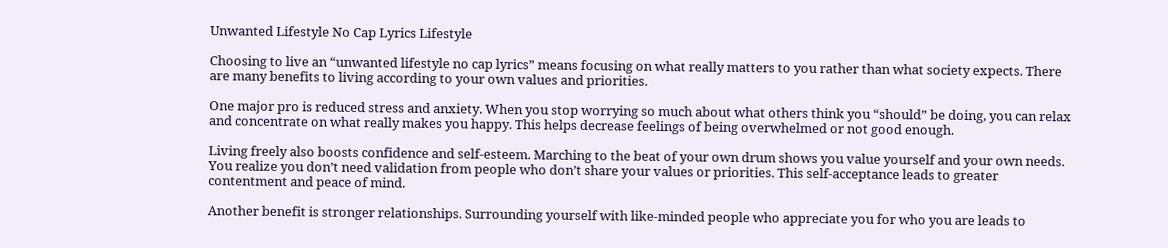Unwanted Lifestyle No Cap Lyrics Lifestyle

Choosing to live an “unwanted lifestyle no cap lyrics” means focusing on what really matters to you rather than what society expects. There are many benefits to living according to your own values and priorities.

One major pro is reduced stress and anxiety. When you stop worrying so much about what others think you “should” be doing, you can relax and concentrate on what really makes you happy. This helps decrease feelings of being overwhelmed or not good enough.

Living freely also boosts confidence and self-esteem. Marching to the beat of your own drum shows you value yourself and your own needs. You realize you don’t need validation from people who don’t share your values or priorities. This self-acceptance leads to greater contentment and peace of mind.

Another benefit is stronger relationships. Surrounding yourself with like-minded people who appreciate you for who you are leads to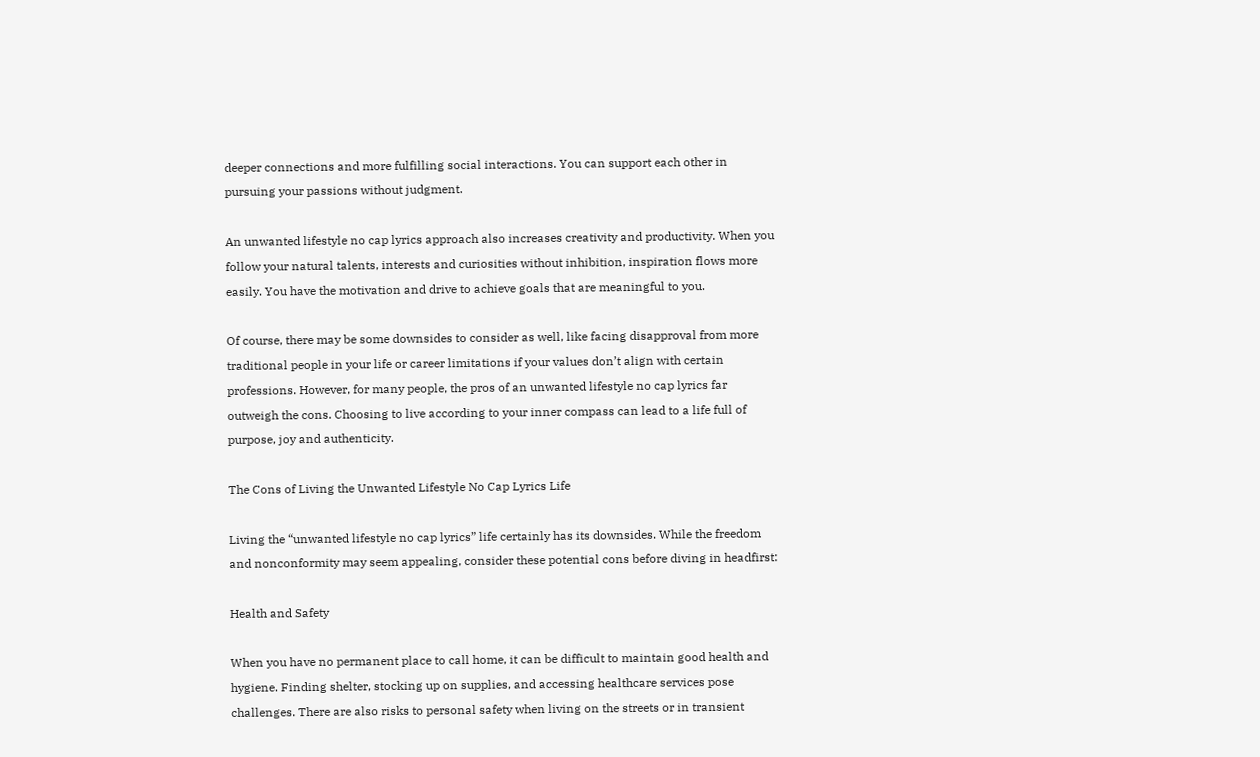deeper connections and more fulfilling social interactions. You can support each other in pursuing your passions without judgment.

An unwanted lifestyle no cap lyrics approach also increases creativity and productivity. When you follow your natural talents, interests and curiosities without inhibition, inspiration flows more easily. You have the motivation and drive to achieve goals that are meaningful to you.

Of course, there may be some downsides to consider as well, like facing disapproval from more traditional people in your life or career limitations if your values don’t align with certain professions. However, for many people, the pros of an unwanted lifestyle no cap lyrics far outweigh the cons. Choosing to live according to your inner compass can lead to a life full of purpose, joy and authenticity.

The Cons of Living the Unwanted Lifestyle No Cap Lyrics Life

Living the “unwanted lifestyle no cap lyrics” life certainly has its downsides. While the freedom and nonconformity may seem appealing, consider these potential cons before diving in headfirst:

Health and Safety

When you have no permanent place to call home, it can be difficult to maintain good health and hygiene. Finding shelter, stocking up on supplies, and accessing healthcare services pose challenges. There are also risks to personal safety when living on the streets or in transient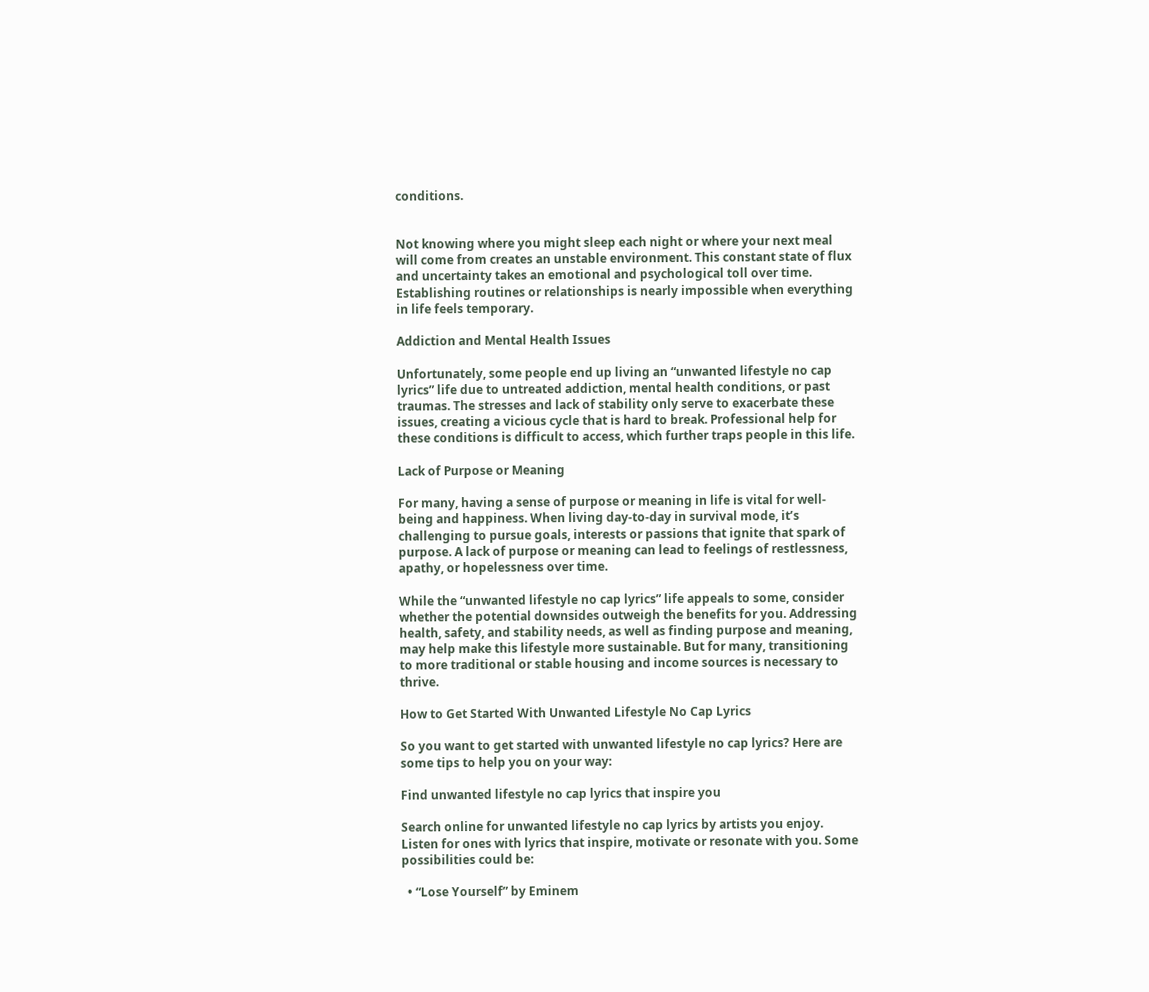conditions.


Not knowing where you might sleep each night or where your next meal will come from creates an unstable environment. This constant state of flux and uncertainty takes an emotional and psychological toll over time. Establishing routines or relationships is nearly impossible when everything in life feels temporary.

Addiction and Mental Health Issues

Unfortunately, some people end up living an “unwanted lifestyle no cap lyrics” life due to untreated addiction, mental health conditions, or past traumas. The stresses and lack of stability only serve to exacerbate these issues, creating a vicious cycle that is hard to break. Professional help for these conditions is difficult to access, which further traps people in this life.

Lack of Purpose or Meaning

For many, having a sense of purpose or meaning in life is vital for well-being and happiness. When living day-to-day in survival mode, it’s challenging to pursue goals, interests or passions that ignite that spark of purpose. A lack of purpose or meaning can lead to feelings of restlessness, apathy, or hopelessness over time.

While the “unwanted lifestyle no cap lyrics” life appeals to some, consider whether the potential downsides outweigh the benefits for you. Addressing health, safety, and stability needs, as well as finding purpose and meaning, may help make this lifestyle more sustainable. But for many, transitioning to more traditional or stable housing and income sources is necessary to thrive.

How to Get Started With Unwanted Lifestyle No Cap Lyrics

So you want to get started with unwanted lifestyle no cap lyrics? Here are some tips to help you on your way:

Find unwanted lifestyle no cap lyrics that inspire you

Search online for unwanted lifestyle no cap lyrics by artists you enjoy. Listen for ones with lyrics that inspire, motivate or resonate with you. Some possibilities could be:

  • “Lose Yourself” by Eminem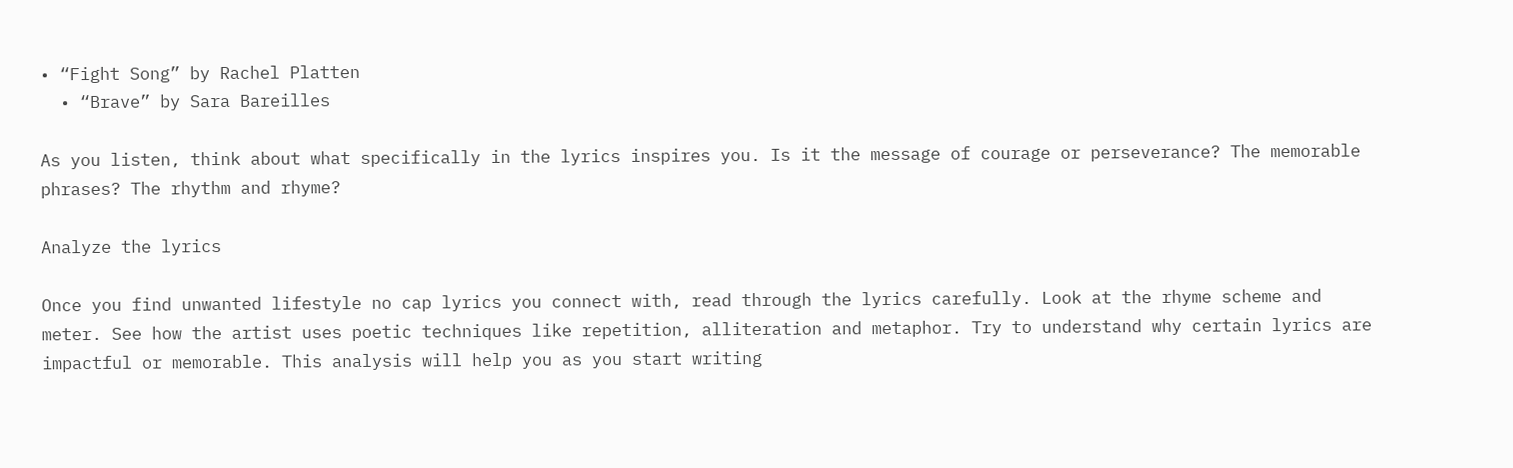• “Fight Song” by Rachel Platten
  • “Brave” by Sara Bareilles

As you listen, think about what specifically in the lyrics inspires you. Is it the message of courage or perseverance? The memorable phrases? The rhythm and rhyme?

Analyze the lyrics

Once you find unwanted lifestyle no cap lyrics you connect with, read through the lyrics carefully. Look at the rhyme scheme and meter. See how the artist uses poetic techniques like repetition, alliteration and metaphor. Try to understand why certain lyrics are impactful or memorable. This analysis will help you as you start writing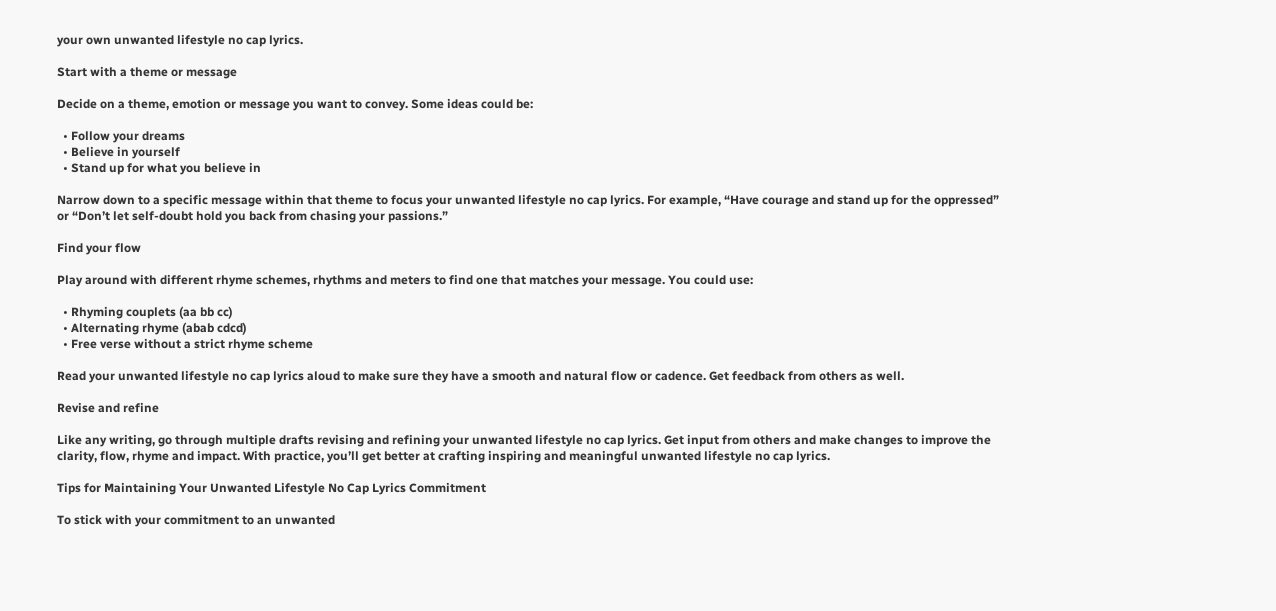your own unwanted lifestyle no cap lyrics.

Start with a theme or message

Decide on a theme, emotion or message you want to convey. Some ideas could be:

  • Follow your dreams
  • Believe in yourself
  • Stand up for what you believe in

Narrow down to a specific message within that theme to focus your unwanted lifestyle no cap lyrics. For example, “Have courage and stand up for the oppressed” or “Don’t let self-doubt hold you back from chasing your passions.”

Find your flow

Play around with different rhyme schemes, rhythms and meters to find one that matches your message. You could use:

  • Rhyming couplets (aa bb cc)
  • Alternating rhyme (abab cdcd)
  • Free verse without a strict rhyme scheme

Read your unwanted lifestyle no cap lyrics aloud to make sure they have a smooth and natural flow or cadence. Get feedback from others as well.

Revise and refine

Like any writing, go through multiple drafts revising and refining your unwanted lifestyle no cap lyrics. Get input from others and make changes to improve the clarity, flow, rhyme and impact. With practice, you’ll get better at crafting inspiring and meaningful unwanted lifestyle no cap lyrics.

Tips for Maintaining Your Unwanted Lifestyle No Cap Lyrics Commitment

To stick with your commitment to an unwanted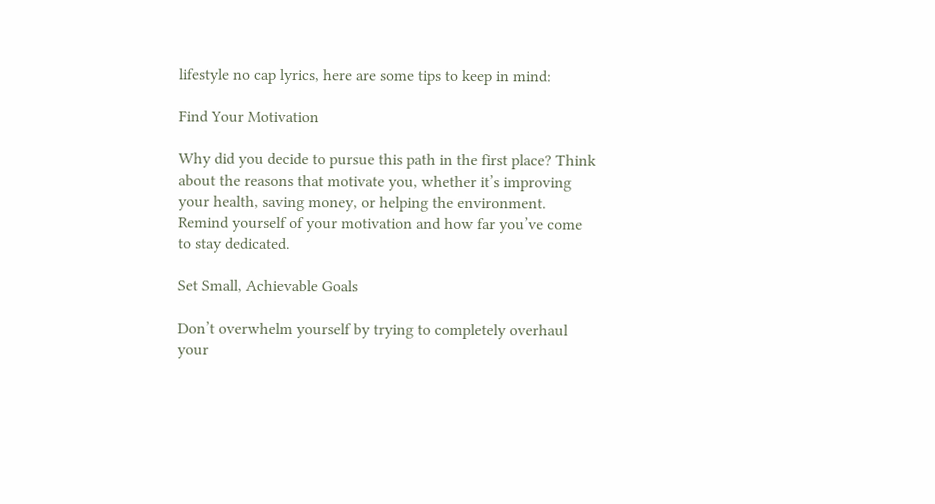lifestyle no cap lyrics, here are some tips to keep in mind:

Find Your Motivation

Why did you decide to pursue this path in the first place? Think about the reasons that motivate you, whether it’s improving your health, saving money, or helping the environment. Remind yourself of your motivation and how far you’ve come to stay dedicated.

Set Small, Achievable Goals

Don’t overwhelm yourself by trying to completely overhaul your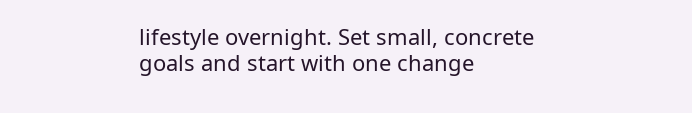lifestyle overnight. Set small, concrete goals and start with one change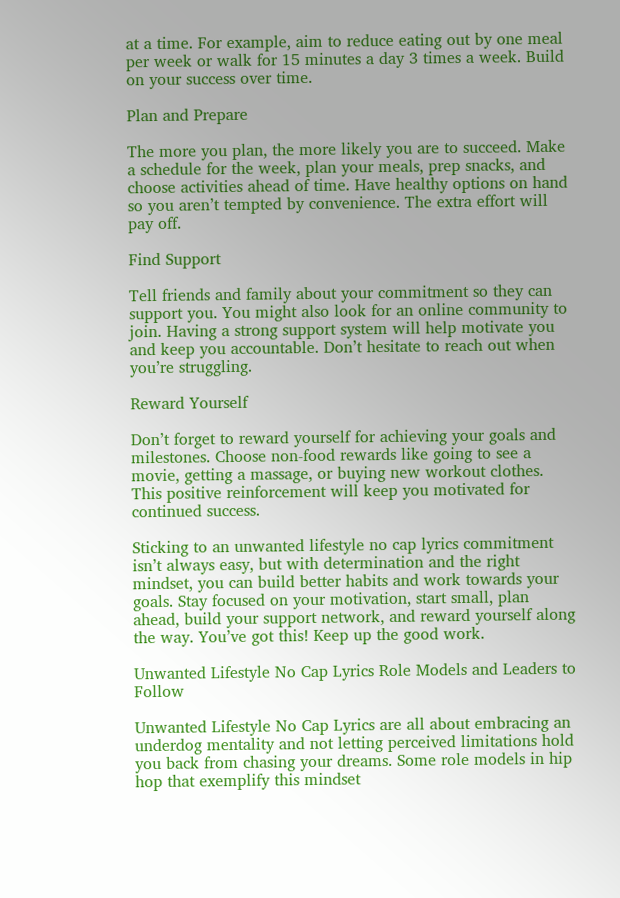at a time. For example, aim to reduce eating out by one meal per week or walk for 15 minutes a day 3 times a week. Build on your success over time.

Plan and Prepare

The more you plan, the more likely you are to succeed. Make a schedule for the week, plan your meals, prep snacks, and choose activities ahead of time. Have healthy options on hand so you aren’t tempted by convenience. The extra effort will pay off.

Find Support

Tell friends and family about your commitment so they can support you. You might also look for an online community to join. Having a strong support system will help motivate you and keep you accountable. Don’t hesitate to reach out when you’re struggling.

Reward Yourself

Don’t forget to reward yourself for achieving your goals and milestones. Choose non-food rewards like going to see a movie, getting a massage, or buying new workout clothes. This positive reinforcement will keep you motivated for continued success.

Sticking to an unwanted lifestyle no cap lyrics commitment isn’t always easy, but with determination and the right mindset, you can build better habits and work towards your goals. Stay focused on your motivation, start small, plan ahead, build your support network, and reward yourself along the way. You’ve got this! Keep up the good work.

Unwanted Lifestyle No Cap Lyrics Role Models and Leaders to Follow

Unwanted Lifestyle No Cap Lyrics are all about embracing an underdog mentality and not letting perceived limitations hold you back from chasing your dreams. Some role models in hip hop that exemplify this mindset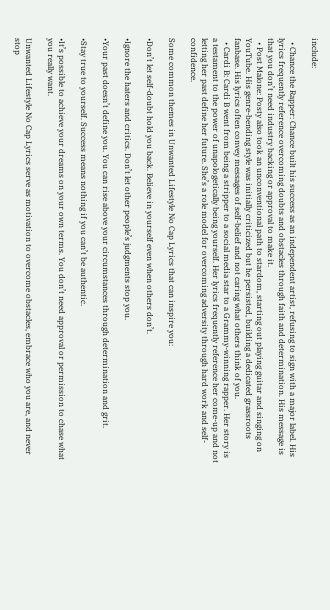include:

  • Chance the Rapper: Chance built his success as an independent artist, refusing to sign with a major label. His lyrics frequently reference overcoming doubts and obstacles through faith and determination. His message is that you don’t need industry backing or approval to make it.
  • Post Malone: Posty also took an unconventional path to stardom, starting out playing guitar and singing on YouTube. His genre-bending style was initially criticized but he persisted, building a dedicated grassroots fanbase. His lyrics often convey messages of self-belief and not caring what others think of you.
  • Cardi B: Cardi B went from being a stripper to a social media star to a Grammy-winning rapper. Her story is a testament to the power of unapologetically being yourself. Her lyrics frequently reference her come-up and not letting her past define her future. She’s a role model for overcoming adversity through hard work and self-confidence.

Some common themes in Unwanted Lifestyle No Cap Lyrics that can inspire you:

•Don’t let self-doubt hold you back. Believe in yourself even when others don’t.

•Ignore the haters and critics. Don’t let other people’s judgments stop you.

•Your past doesn’t define you. You can rise above your circumstances through determination and grit.

•Stay true to yourself. Success means nothing if you can’t be authentic.

•It’s possible to achieve your dreams on your own terms. You don’t need approval or permission to chase what you really want.

Unwanted Lifestyle No Cap Lyrics serve as motivation to overcome obstacles, embrace who you are, and never stop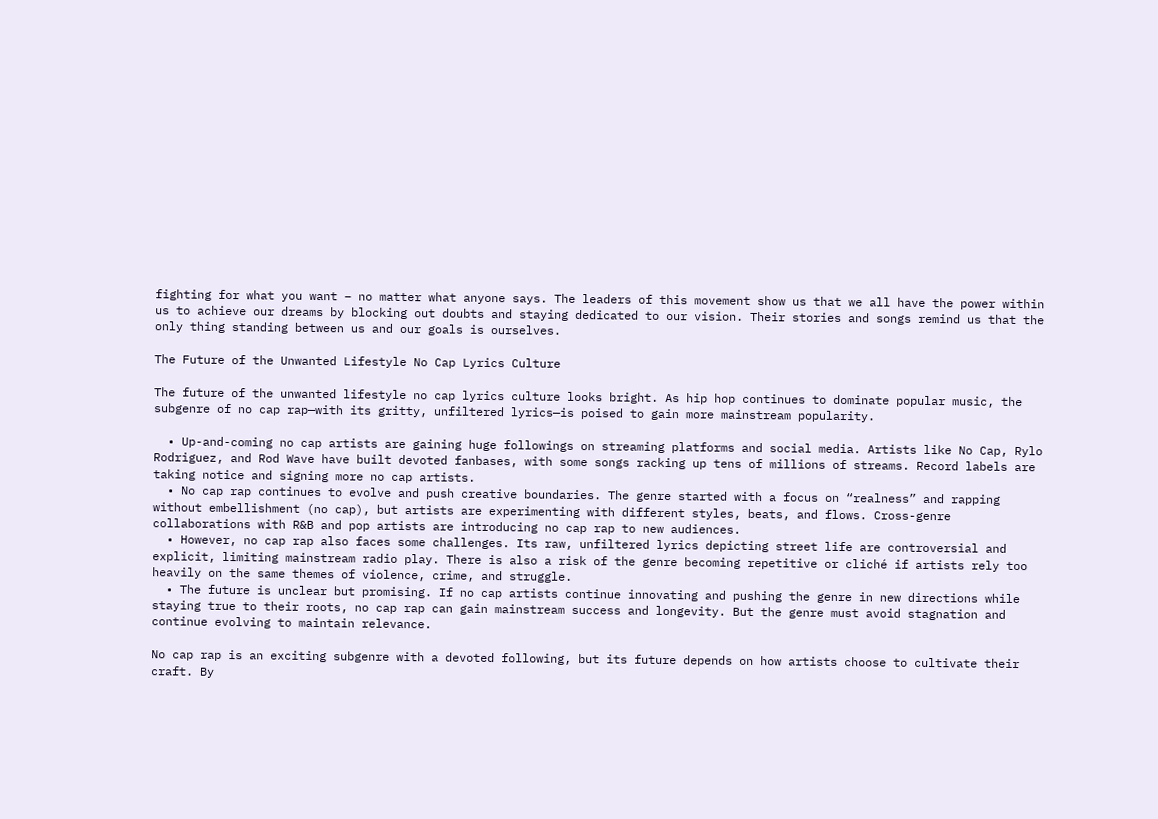fighting for what you want – no matter what anyone says. The leaders of this movement show us that we all have the power within us to achieve our dreams by blocking out doubts and staying dedicated to our vision. Their stories and songs remind us that the only thing standing between us and our goals is ourselves.

The Future of the Unwanted Lifestyle No Cap Lyrics Culture

The future of the unwanted lifestyle no cap lyrics culture looks bright. As hip hop continues to dominate popular music, the subgenre of no cap rap—with its gritty, unfiltered lyrics—is poised to gain more mainstream popularity.

  • Up-and-coming no cap artists are gaining huge followings on streaming platforms and social media. Artists like No Cap, Rylo Rodriguez, and Rod Wave have built devoted fanbases, with some songs racking up tens of millions of streams. Record labels are taking notice and signing more no cap artists.
  • No cap rap continues to evolve and push creative boundaries. The genre started with a focus on “realness” and rapping without embellishment (no cap), but artists are experimenting with different styles, beats, and flows. Cross-genre collaborations with R&B and pop artists are introducing no cap rap to new audiences.
  • However, no cap rap also faces some challenges. Its raw, unfiltered lyrics depicting street life are controversial and explicit, limiting mainstream radio play. There is also a risk of the genre becoming repetitive or cliché if artists rely too heavily on the same themes of violence, crime, and struggle.
  • The future is unclear but promising. If no cap artists continue innovating and pushing the genre in new directions while staying true to their roots, no cap rap can gain mainstream success and longevity. But the genre must avoid stagnation and continue evolving to maintain relevance.

No cap rap is an exciting subgenre with a devoted following, but its future depends on how artists choose to cultivate their craft. By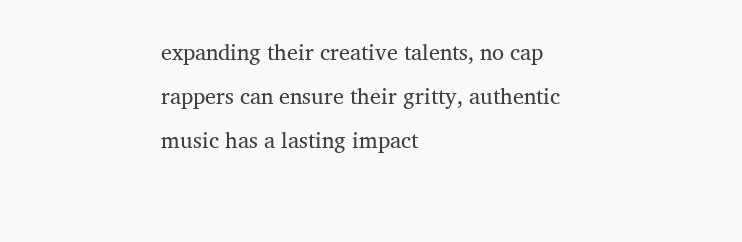expanding their creative talents, no cap rappers can ensure their gritty, authentic music has a lasting impact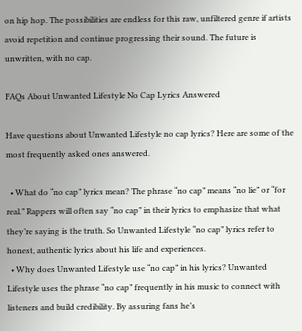on hip hop. The possibilities are endless for this raw, unfiltered genre if artists avoid repetition and continue progressing their sound. The future is unwritten, with no cap.

FAQs About Unwanted Lifestyle No Cap Lyrics Answered

Have questions about Unwanted Lifestyle no cap lyrics? Here are some of the most frequently asked ones answered.

  • What do “no cap” lyrics mean? The phrase “no cap” means “no lie” or “for real.” Rappers will often say “no cap” in their lyrics to emphasize that what they’re saying is the truth. So Unwanted Lifestyle “no cap” lyrics refer to honest, authentic lyrics about his life and experiences.
  • Why does Unwanted Lifestyle use “no cap” in his lyrics? Unwanted Lifestyle uses the phrase “no cap” frequently in his music to connect with listeners and build credibility. By assuring fans he’s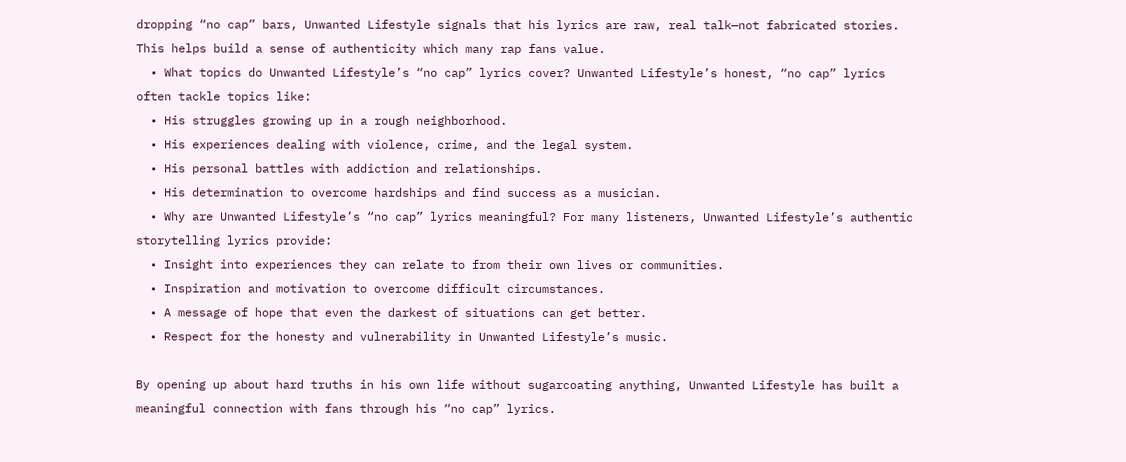dropping “no cap” bars, Unwanted Lifestyle signals that his lyrics are raw, real talk—not fabricated stories. This helps build a sense of authenticity which many rap fans value.
  • What topics do Unwanted Lifestyle’s “no cap” lyrics cover? Unwanted Lifestyle’s honest, “no cap” lyrics often tackle topics like:
  • His struggles growing up in a rough neighborhood.
  • His experiences dealing with violence, crime, and the legal system.
  • His personal battles with addiction and relationships.
  • His determination to overcome hardships and find success as a musician.
  • Why are Unwanted Lifestyle’s “no cap” lyrics meaningful? For many listeners, Unwanted Lifestyle’s authentic storytelling lyrics provide:
  • Insight into experiences they can relate to from their own lives or communities.
  • Inspiration and motivation to overcome difficult circumstances.
  • A message of hope that even the darkest of situations can get better.
  • Respect for the honesty and vulnerability in Unwanted Lifestyle’s music.

By opening up about hard truths in his own life without sugarcoating anything, Unwanted Lifestyle has built a meaningful connection with fans through his “no cap” lyrics.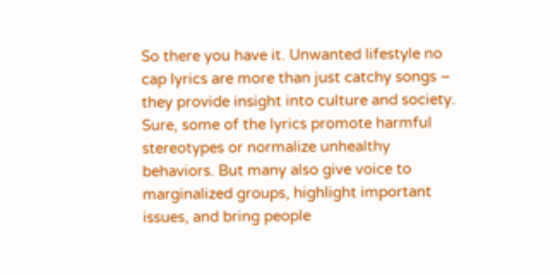So there you have it. Unwanted lifestyle no cap lyrics are more than just catchy songs – they provide insight into culture and society. Sure, some of the lyrics promote harmful stereotypes or normalize unhealthy behaviors. But many also give voice to marginalized groups, highlight important issues, and bring people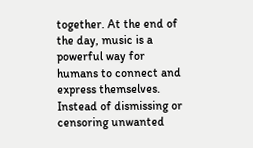together. At the end of the day, music is a powerful way for humans to connect and express themselves. Instead of dismissing or censoring unwanted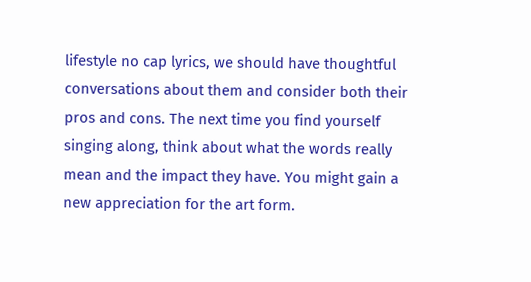lifestyle no cap lyrics, we should have thoughtful conversations about them and consider both their pros and cons. The next time you find yourself singing along, think about what the words really mean and the impact they have. You might gain a new appreciation for the art form.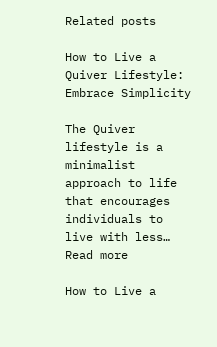Related posts

How to Live a Quiver Lifestyle: Embrace Simplicity

The Quiver lifestyle is a minimalist approach to life that encourages individuals to live with less…
Read more

How to Live a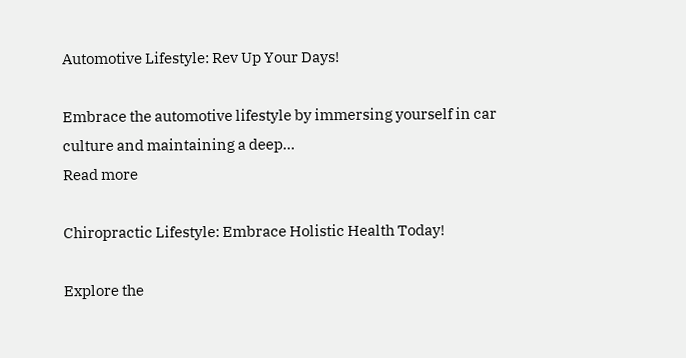Automotive Lifestyle: Rev Up Your Days!

Embrace the automotive lifestyle by immersing yourself in car culture and maintaining a deep…
Read more

Chiropractic Lifestyle: Embrace Holistic Health Today!

Explore the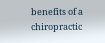benefits of a chiropractic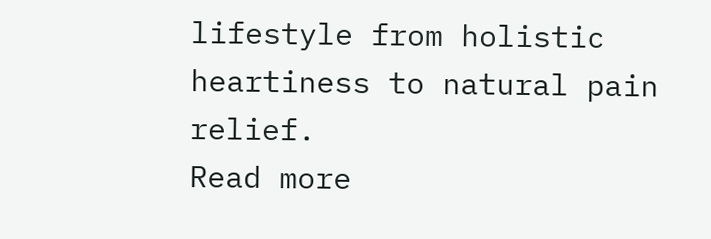lifestyle from holistic heartiness to natural pain relief.
Read more